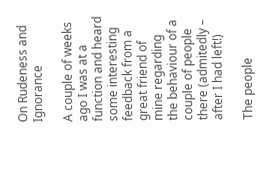On Rudeness and Ignorance

A couple of weeks ago I was at a function and heard some interesting feedback from a great friend of mine regarding the behaviour of a couple of people there (admitedly – after I had left!)

The people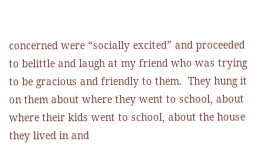concerned were “socially excited” and proceeded to belittle and laugh at my friend who was trying to be gracious and friendly to them.  They hung it on them about where they went to school, about where their kids went to school, about the house they lived in and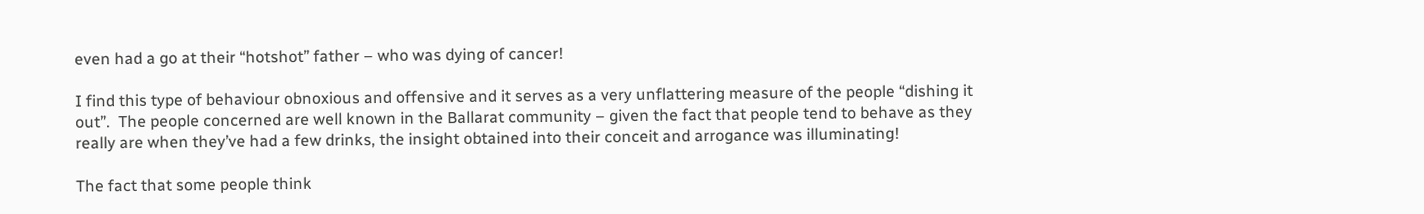even had a go at their “hotshot” father – who was dying of cancer!

I find this type of behaviour obnoxious and offensive and it serves as a very unflattering measure of the people “dishing it out”.  The people concerned are well known in the Ballarat community – given the fact that people tend to behave as they really are when they’ve had a few drinks, the insight obtained into their conceit and arrogance was illuminating!

The fact that some people think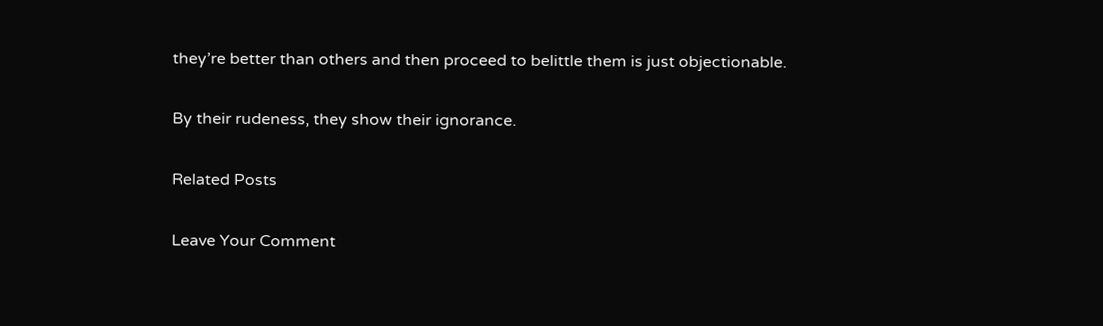they’re better than others and then proceed to belittle them is just objectionable.

By their rudeness, they show their ignorance.

Related Posts

Leave Your Comment